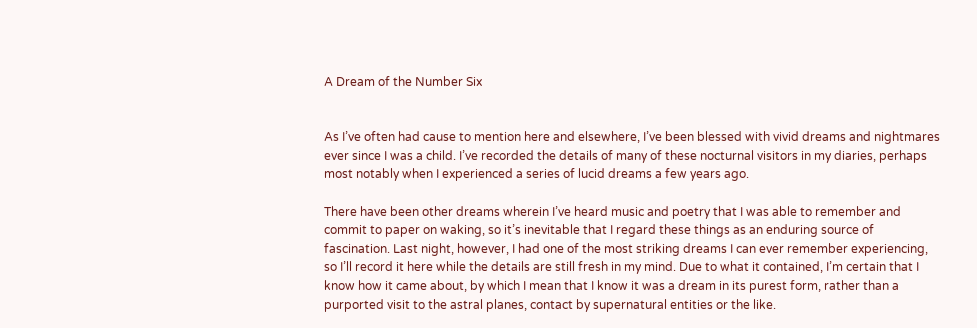A Dream of the Number Six


As I’ve often had cause to mention here and elsewhere, I’ve been blessed with vivid dreams and nightmares ever since I was a child. I’ve recorded the details of many of these nocturnal visitors in my diaries, perhaps most notably when I experienced a series of lucid dreams a few years ago.

There have been other dreams wherein I’ve heard music and poetry that I was able to remember and commit to paper on waking, so it’s inevitable that I regard these things as an enduring source of fascination. Last night, however, I had one of the most striking dreams I can ever remember experiencing, so I’ll record it here while the details are still fresh in my mind. Due to what it contained, I’m certain that I know how it came about, by which I mean that I know it was a dream in its purest form, rather than a purported visit to the astral planes, contact by supernatural entities or the like.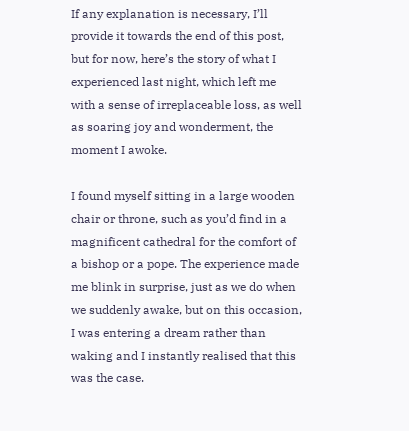If any explanation is necessary, I’ll provide it towards the end of this post, but for now, here’s the story of what I experienced last night, which left me with a sense of irreplaceable loss, as well as soaring joy and wonderment, the moment I awoke.

I found myself sitting in a large wooden chair or throne, such as you’d find in a magnificent cathedral for the comfort of a bishop or a pope. The experience made me blink in surprise, just as we do when we suddenly awake, but on this occasion, I was entering a dream rather than waking and I instantly realised that this was the case.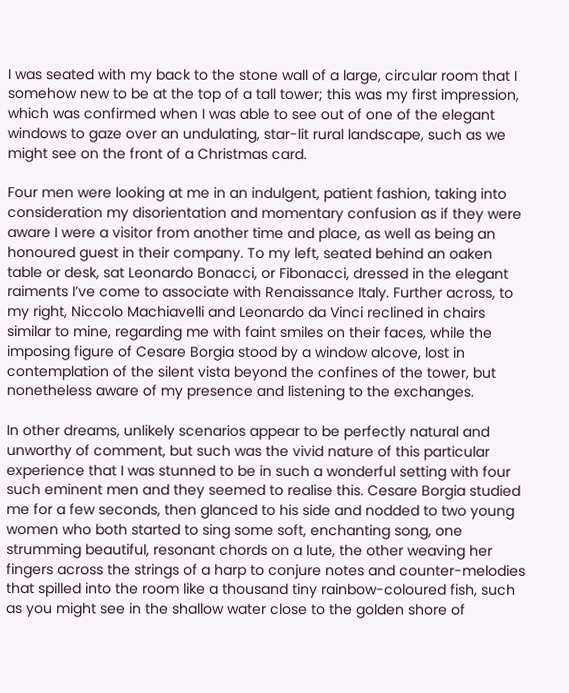I was seated with my back to the stone wall of a large, circular room that I somehow new to be at the top of a tall tower; this was my first impression, which was confirmed when I was able to see out of one of the elegant windows to gaze over an undulating, star-lit rural landscape, such as we might see on the front of a Christmas card.

Four men were looking at me in an indulgent, patient fashion, taking into consideration my disorientation and momentary confusion as if they were aware I were a visitor from another time and place, as well as being an honoured guest in their company. To my left, seated behind an oaken table or desk, sat Leonardo Bonacci, or Fibonacci, dressed in the elegant raiments I’ve come to associate with Renaissance Italy. Further across, to my right, Niccolo Machiavelli and Leonardo da Vinci reclined in chairs similar to mine, regarding me with faint smiles on their faces, while the imposing figure of Cesare Borgia stood by a window alcove, lost in contemplation of the silent vista beyond the confines of the tower, but nonetheless aware of my presence and listening to the exchanges.

In other dreams, unlikely scenarios appear to be perfectly natural and unworthy of comment, but such was the vivid nature of this particular experience that I was stunned to be in such a wonderful setting with four such eminent men and they seemed to realise this. Cesare Borgia studied me for a few seconds, then glanced to his side and nodded to two young women who both started to sing some soft, enchanting song, one strumming beautiful, resonant chords on a lute, the other weaving her fingers across the strings of a harp to conjure notes and counter-melodies that spilled into the room like a thousand tiny rainbow-coloured fish, such as you might see in the shallow water close to the golden shore of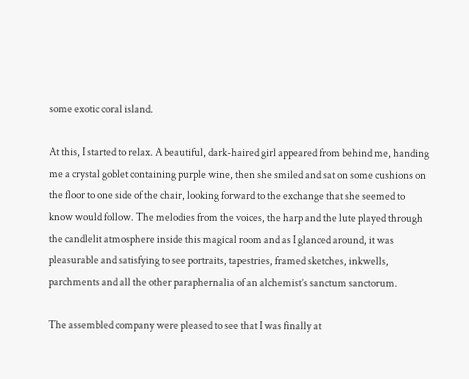some exotic coral island.

At this, I started to relax. A beautiful, dark-haired girl appeared from behind me, handing me a crystal goblet containing purple wine, then she smiled and sat on some cushions on the floor to one side of the chair, looking forward to the exchange that she seemed to know would follow. The melodies from the voices, the harp and the lute played through the candlelit atmosphere inside this magical room and as I glanced around, it was pleasurable and satisfying to see portraits, tapestries, framed sketches, inkwells, parchments and all the other paraphernalia of an alchemist’s sanctum sanctorum.

The assembled company were pleased to see that I was finally at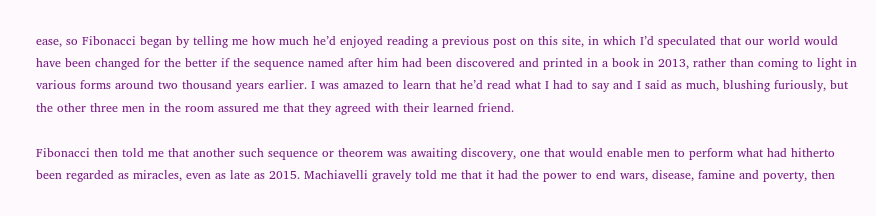ease, so Fibonacci began by telling me how much he’d enjoyed reading a previous post on this site, in which I’d speculated that our world would have been changed for the better if the sequence named after him had been discovered and printed in a book in 2013, rather than coming to light in various forms around two thousand years earlier. I was amazed to learn that he’d read what I had to say and I said as much, blushing furiously, but the other three men in the room assured me that they agreed with their learned friend.

Fibonacci then told me that another such sequence or theorem was awaiting discovery, one that would enable men to perform what had hitherto been regarded as miracles, even as late as 2015. Machiavelli gravely told me that it had the power to end wars, disease, famine and poverty, then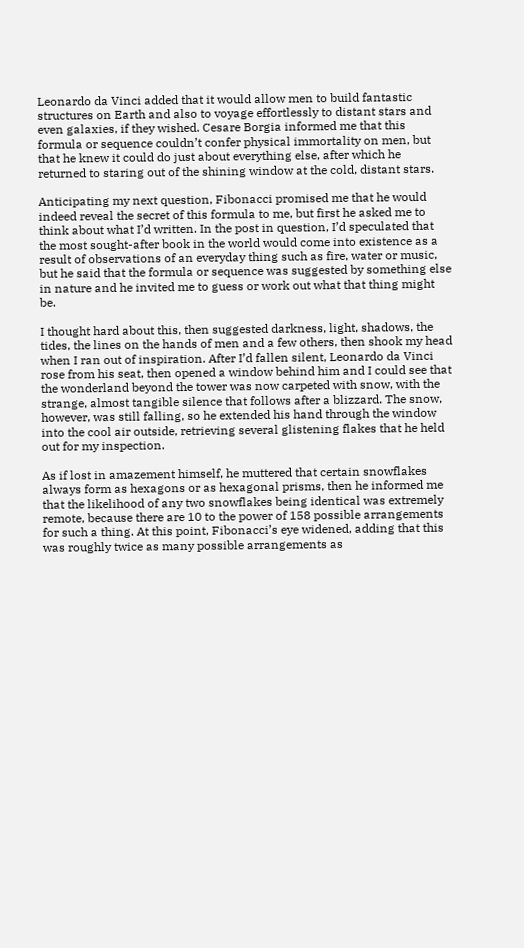Leonardo da Vinci added that it would allow men to build fantastic structures on Earth and also to voyage effortlessly to distant stars and even galaxies, if they wished. Cesare Borgia informed me that this formula or sequence couldn’t confer physical immortality on men, but that he knew it could do just about everything else, after which he returned to staring out of the shining window at the cold, distant stars.

Anticipating my next question, Fibonacci promised me that he would indeed reveal the secret of this formula to me, but first he asked me to think about what I’d written. In the post in question, I’d speculated that the most sought-after book in the world would come into existence as a result of observations of an everyday thing such as fire, water or music, but he said that the formula or sequence was suggested by something else in nature and he invited me to guess or work out what that thing might be.

I thought hard about this, then suggested darkness, light, shadows, the tides, the lines on the hands of men and a few others, then shook my head when I ran out of inspiration. After I’d fallen silent, Leonardo da Vinci rose from his seat, then opened a window behind him and I could see that the wonderland beyond the tower was now carpeted with snow, with the strange, almost tangible silence that follows after a blizzard. The snow, however, was still falling, so he extended his hand through the window into the cool air outside, retrieving several glistening flakes that he held out for my inspection.

As if lost in amazement himself, he muttered that certain snowflakes always form as hexagons or as hexagonal prisms, then he informed me that the likelihood of any two snowflakes being identical was extremely remote, because there are 10 to the power of 158 possible arrangements for such a thing. At this point, Fibonacci’s eye widened, adding that this was roughly twice as many possible arrangements as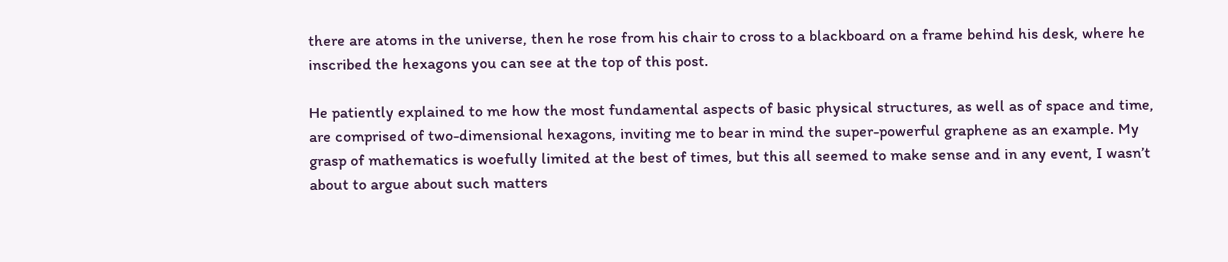there are atoms in the universe, then he rose from his chair to cross to a blackboard on a frame behind his desk, where he inscribed the hexagons you can see at the top of this post.

He patiently explained to me how the most fundamental aspects of basic physical structures, as well as of space and time, are comprised of two-dimensional hexagons, inviting me to bear in mind the super-powerful graphene as an example. My grasp of mathematics is woefully limited at the best of times, but this all seemed to make sense and in any event, I wasn’t about to argue about such matters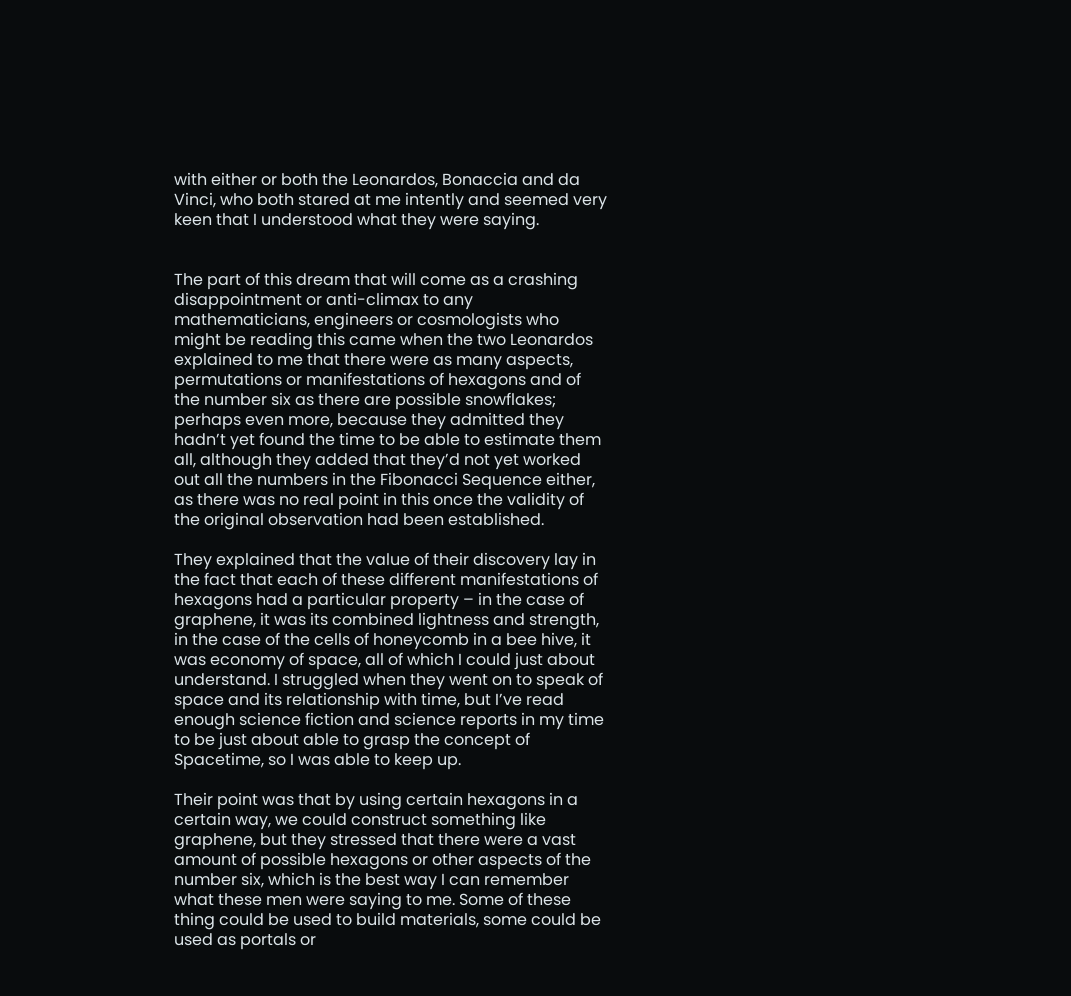with either or both the Leonardos, Bonaccia and da Vinci, who both stared at me intently and seemed very keen that I understood what they were saying.


The part of this dream that will come as a crashing disappointment or anti-climax to any mathematicians, engineers or cosmologists who might be reading this came when the two Leonardos explained to me that there were as many aspects, permutations or manifestations of hexagons and of the number six as there are possible snowflakes; perhaps even more, because they admitted they hadn’t yet found the time to be able to estimate them all, although they added that they’d not yet worked out all the numbers in the Fibonacci Sequence either, as there was no real point in this once the validity of the original observation had been established.

They explained that the value of their discovery lay in the fact that each of these different manifestations of hexagons had a particular property – in the case of graphene, it was its combined lightness and strength, in the case of the cells of honeycomb in a bee hive, it was economy of space, all of which I could just about understand. I struggled when they went on to speak of space and its relationship with time, but I’ve read enough science fiction and science reports in my time to be just about able to grasp the concept of Spacetime, so I was able to keep up.

Their point was that by using certain hexagons in a certain way, we could construct something like graphene, but they stressed that there were a vast amount of possible hexagons or other aspects of the number six, which is the best way I can remember what these men were saying to me. Some of these thing could be used to build materials, some could be used as portals or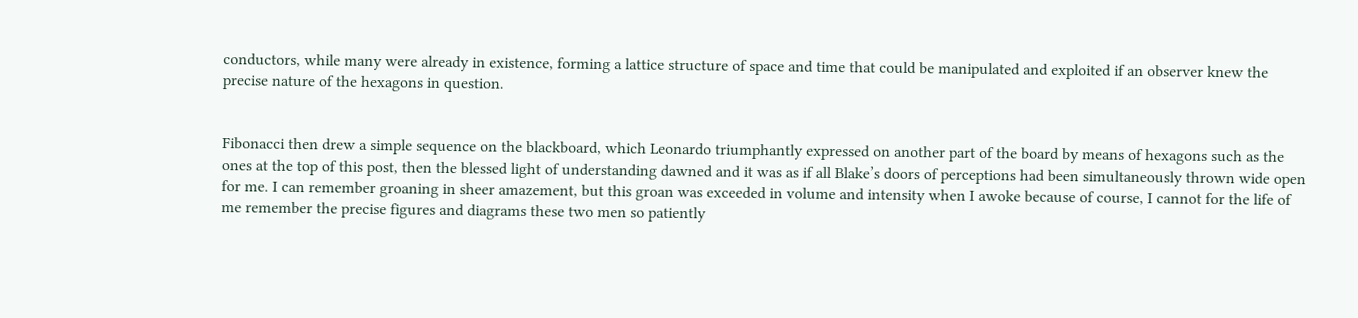conductors, while many were already in existence, forming a lattice structure of space and time that could be manipulated and exploited if an observer knew the precise nature of the hexagons in question.


Fibonacci then drew a simple sequence on the blackboard, which Leonardo triumphantly expressed on another part of the board by means of hexagons such as the ones at the top of this post, then the blessed light of understanding dawned and it was as if all Blake’s doors of perceptions had been simultaneously thrown wide open for me. I can remember groaning in sheer amazement, but this groan was exceeded in volume and intensity when I awoke because of course, I cannot for the life of me remember the precise figures and diagrams these two men so patiently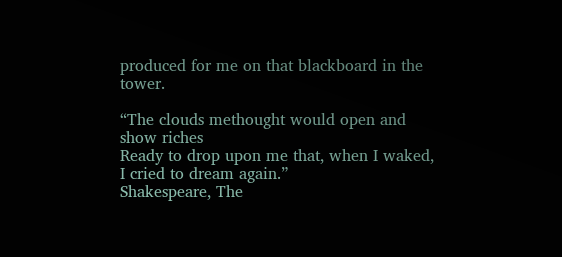produced for me on that blackboard in the tower.

“The clouds methought would open and show riches
Ready to drop upon me that, when I waked,
I cried to dream again.”
Shakespeare, The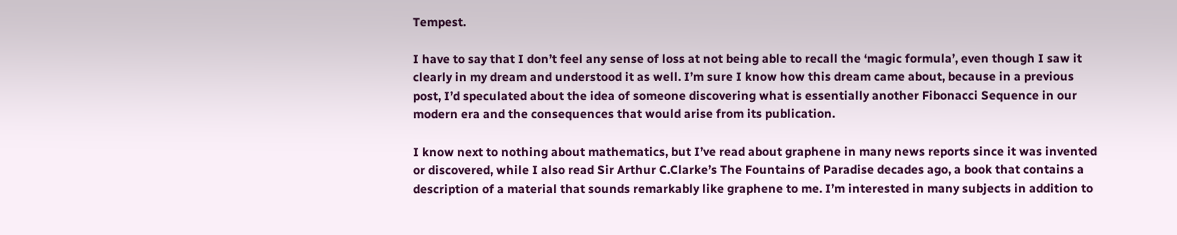Tempest.

I have to say that I don’t feel any sense of loss at not being able to recall the ‘magic formula’, even though I saw it clearly in my dream and understood it as well. I’m sure I know how this dream came about, because in a previous post, I’d speculated about the idea of someone discovering what is essentially another Fibonacci Sequence in our modern era and the consequences that would arise from its publication.

I know next to nothing about mathematics, but I’ve read about graphene in many news reports since it was invented or discovered, while I also read Sir Arthur C.Clarke’s The Fountains of Paradise decades ago, a book that contains a description of a material that sounds remarkably like graphene to me. I’m interested in many subjects in addition to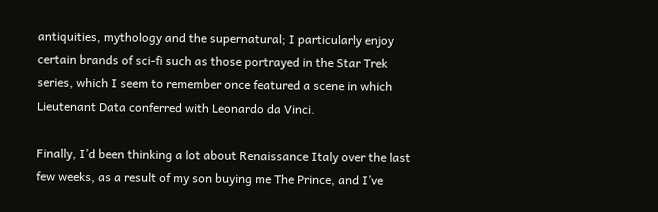antiquities, mythology and the supernatural; I particularly enjoy certain brands of sci-fi such as those portrayed in the Star Trek series, which I seem to remember once featured a scene in which Lieutenant Data conferred with Leonardo da Vinci.

Finally, I’d been thinking a lot about Renaissance Italy over the last few weeks, as a result of my son buying me The Prince, and I’ve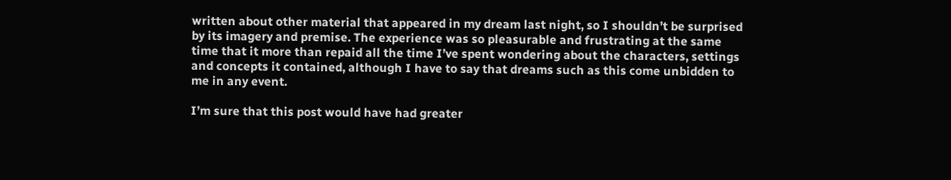written about other material that appeared in my dream last night, so I shouldn’t be surprised by its imagery and premise. The experience was so pleasurable and frustrating at the same time that it more than repaid all the time I’ve spent wondering about the characters, settings and concepts it contained, although I have to say that dreams such as this come unbidden to me in any event.

I’m sure that this post would have had greater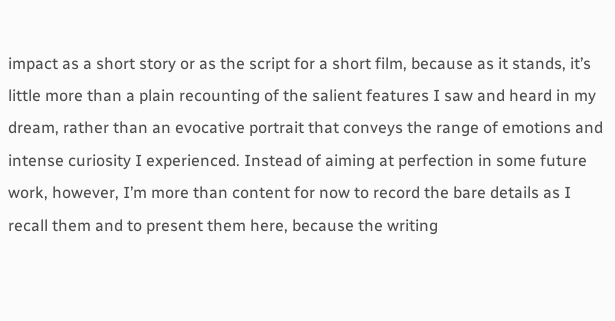impact as a short story or as the script for a short film, because as it stands, it’s little more than a plain recounting of the salient features I saw and heard in my dream, rather than an evocative portrait that conveys the range of emotions and intense curiosity I experienced. Instead of aiming at perfection in some future work, however, I’m more than content for now to record the bare details as I recall them and to present them here, because the writing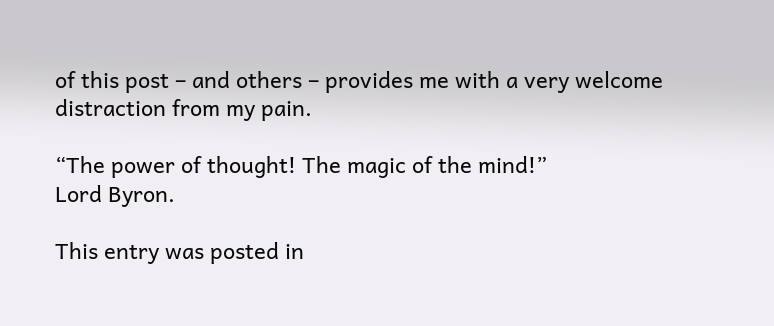of this post – and others – provides me with a very welcome distraction from my pain.

“The power of thought! The magic of the mind!”
Lord Byron.

This entry was posted in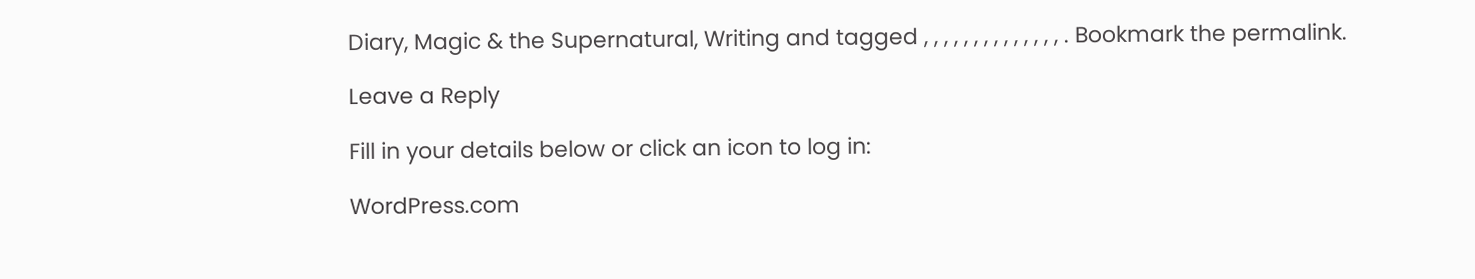Diary, Magic & the Supernatural, Writing and tagged , , , , , , , , , , , , , , . Bookmark the permalink.

Leave a Reply

Fill in your details below or click an icon to log in:

WordPress.com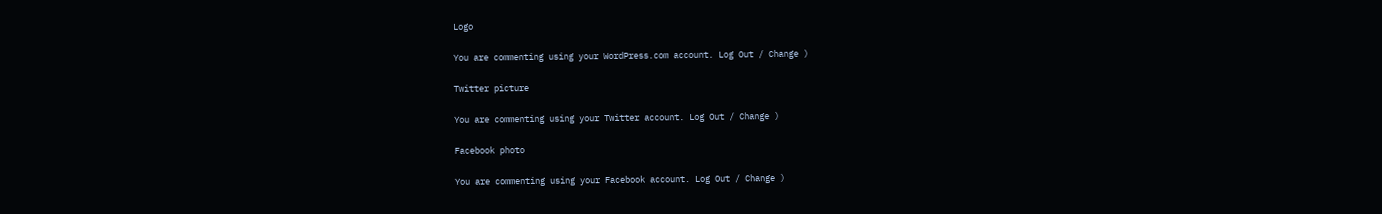Logo

You are commenting using your WordPress.com account. Log Out / Change )

Twitter picture

You are commenting using your Twitter account. Log Out / Change )

Facebook photo

You are commenting using your Facebook account. Log Out / Change )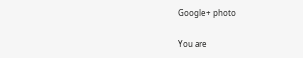Google+ photo

You are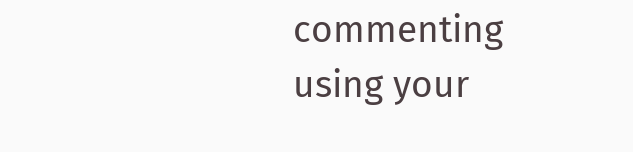commenting using your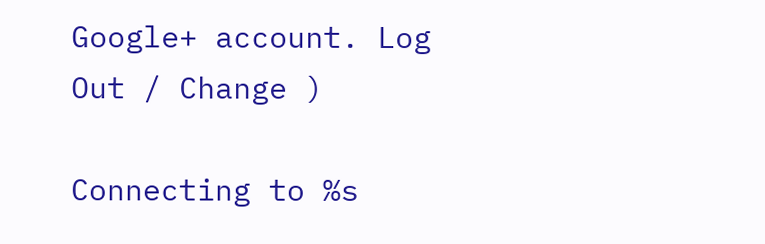Google+ account. Log Out / Change )

Connecting to %s